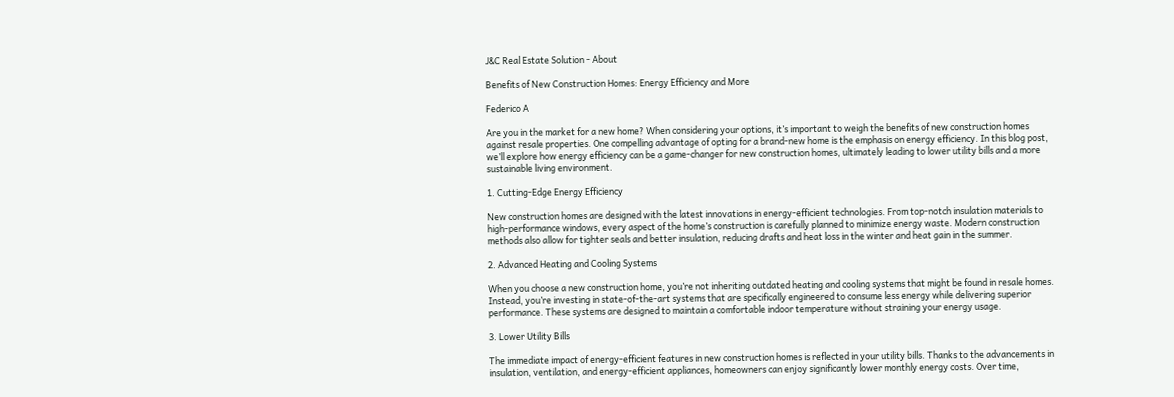J&C Real Estate Solution - About

Benefits of New Construction Homes: Energy Efficiency and More

Federico A

Are you in the market for a new home? When considering your options, it’s important to weigh the benefits of new construction homes against resale properties. One compelling advantage of opting for a brand-new home is the emphasis on energy efficiency. In this blog post, we’ll explore how energy efficiency can be a game-changer for new construction homes, ultimately leading to lower utility bills and a more sustainable living environment.

1. Cutting-Edge Energy Efficiency

New construction homes are designed with the latest innovations in energy-efficient technologies. From top-notch insulation materials to high-performance windows, every aspect of the home’s construction is carefully planned to minimize energy waste. Modern construction methods also allow for tighter seals and better insulation, reducing drafts and heat loss in the winter and heat gain in the summer.

2. Advanced Heating and Cooling Systems

When you choose a new construction home, you’re not inheriting outdated heating and cooling systems that might be found in resale homes. Instead, you’re investing in state-of-the-art systems that are specifically engineered to consume less energy while delivering superior performance. These systems are designed to maintain a comfortable indoor temperature without straining your energy usage.

3. Lower Utility Bills

The immediate impact of energy-efficient features in new construction homes is reflected in your utility bills. Thanks to the advancements in insulation, ventilation, and energy-efficient appliances, homeowners can enjoy significantly lower monthly energy costs. Over time,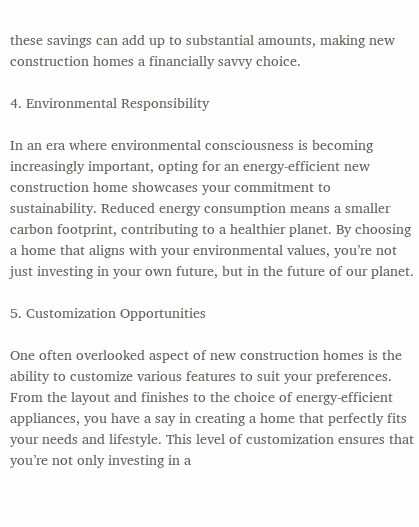these savings can add up to substantial amounts, making new construction homes a financially savvy choice.

4. Environmental Responsibility

In an era where environmental consciousness is becoming increasingly important, opting for an energy-efficient new construction home showcases your commitment to sustainability. Reduced energy consumption means a smaller carbon footprint, contributing to a healthier planet. By choosing a home that aligns with your environmental values, you’re not just investing in your own future, but in the future of our planet.

5. Customization Opportunities

One often overlooked aspect of new construction homes is the ability to customize various features to suit your preferences. From the layout and finishes to the choice of energy-efficient appliances, you have a say in creating a home that perfectly fits your needs and lifestyle. This level of customization ensures that you’re not only investing in a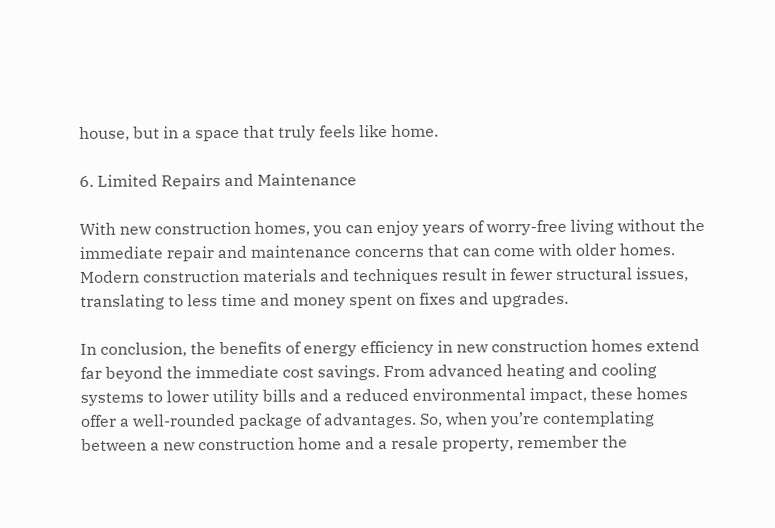house, but in a space that truly feels like home.

6. Limited Repairs and Maintenance

With new construction homes, you can enjoy years of worry-free living without the immediate repair and maintenance concerns that can come with older homes. Modern construction materials and techniques result in fewer structural issues, translating to less time and money spent on fixes and upgrades.

In conclusion, the benefits of energy efficiency in new construction homes extend far beyond the immediate cost savings. From advanced heating and cooling systems to lower utility bills and a reduced environmental impact, these homes offer a well-rounded package of advantages. So, when you’re contemplating between a new construction home and a resale property, remember the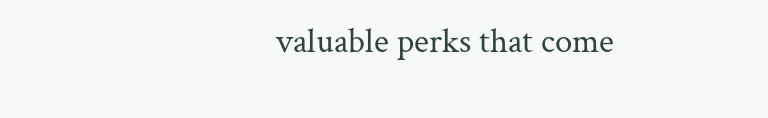valuable perks that come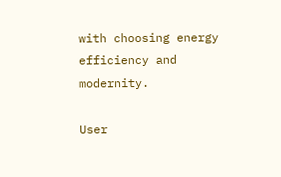with choosing energy efficiency and modernity.

User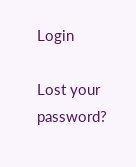Login

Lost your password?